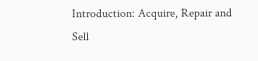Introduction: Acquire, Repair and Sell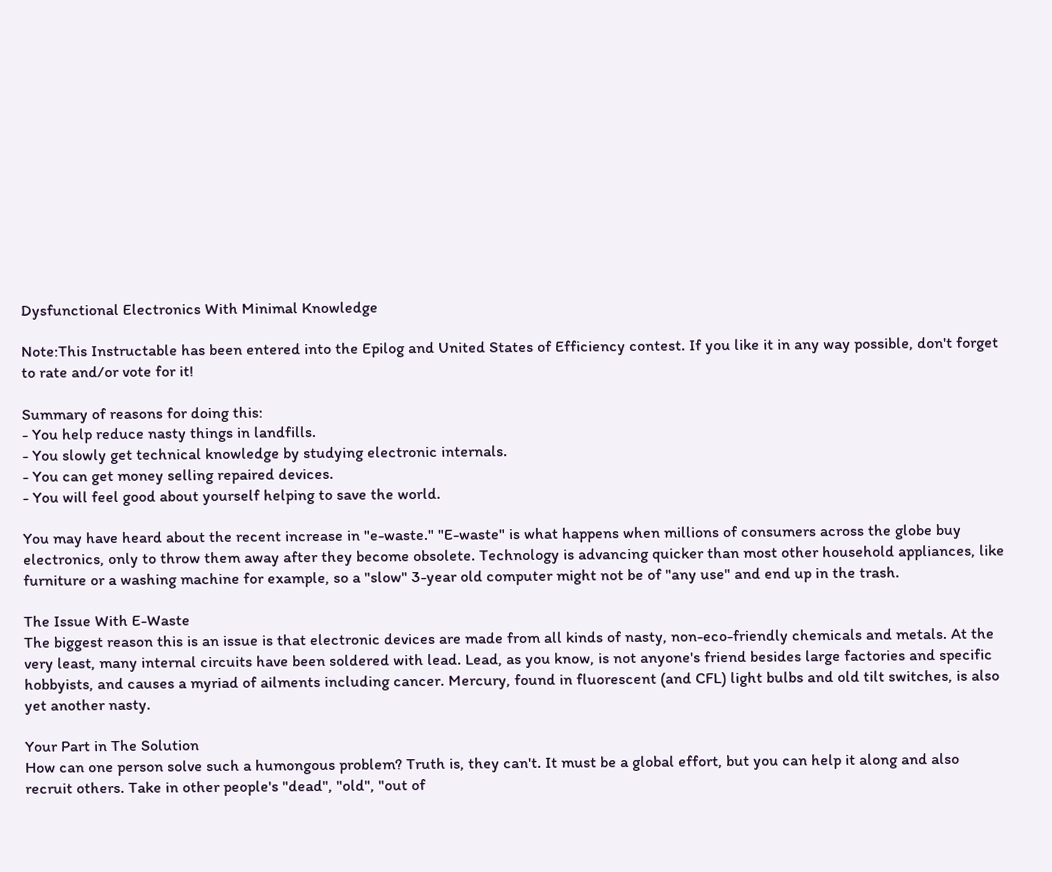Dysfunctional Electronics With Minimal Knowledge

Note:This Instructable has been entered into the Epilog and United States of Efficiency contest. If you like it in any way possible, don't forget to rate and/or vote for it!

Summary of reasons for doing this:
- You help reduce nasty things in landfills.
- You slowly get technical knowledge by studying electronic internals.
- You can get money selling repaired devices.
- You will feel good about yourself helping to save the world.

You may have heard about the recent increase in "e-waste." "E-waste" is what happens when millions of consumers across the globe buy electronics, only to throw them away after they become obsolete. Technology is advancing quicker than most other household appliances, like furniture or a washing machine for example, so a "slow" 3-year old computer might not be of "any use" and end up in the trash.

The Issue With E-Waste
The biggest reason this is an issue is that electronic devices are made from all kinds of nasty, non-eco-friendly chemicals and metals. At the very least, many internal circuits have been soldered with lead. Lead, as you know, is not anyone's friend besides large factories and specific hobbyists, and causes a myriad of ailments including cancer. Mercury, found in fluorescent (and CFL) light bulbs and old tilt switches, is also yet another nasty.

Your Part in The Solution
How can one person solve such a humongous problem? Truth is, they can't. It must be a global effort, but you can help it along and also recruit others. Take in other people's "dead", "old", "out of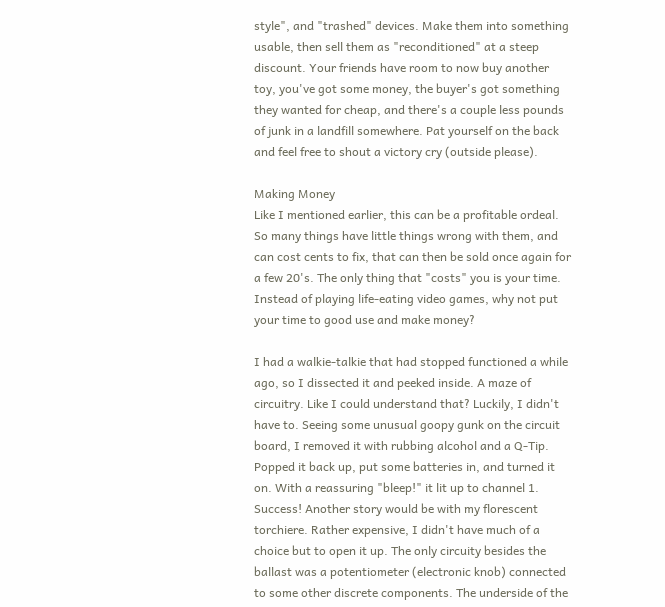style", and "trashed" devices. Make them into something usable, then sell them as "reconditioned" at a steep discount. Your friends have room to now buy another toy, you've got some money, the buyer's got something they wanted for cheap, and there's a couple less pounds of junk in a landfill somewhere. Pat yourself on the back and feel free to shout a victory cry (outside please).

Making Money
Like I mentioned earlier, this can be a profitable ordeal. So many things have little things wrong with them, and can cost cents to fix, that can then be sold once again for a few 20's. The only thing that "costs" you is your time. Instead of playing life-eating video games, why not put your time to good use and make money?

I had a walkie-talkie that had stopped functioned a while ago, so I dissected it and peeked inside. A maze of circuitry. Like I could understand that? Luckily, I didn't have to. Seeing some unusual goopy gunk on the circuit board, I removed it with rubbing alcohol and a Q-Tip. Popped it back up, put some batteries in, and turned it on. With a reassuring "bleep!" it lit up to channel 1. Success! Another story would be with my florescent torchiere. Rather expensive, I didn't have much of a choice but to open it up. The only circuity besides the ballast was a potentiometer (electronic knob) connected to some other discrete components. The underside of the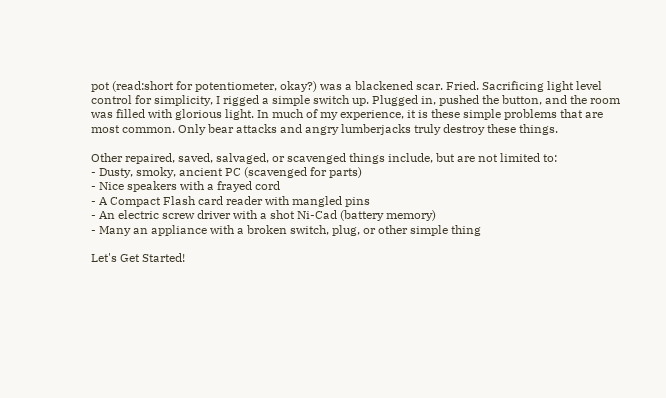pot (read:short for potentiometer, okay?) was a blackened scar. Fried. Sacrificing light level control for simplicity, I rigged a simple switch up. Plugged in, pushed the button, and the room was filled with glorious light. In much of my experience, it is these simple problems that are most common. Only bear attacks and angry lumberjacks truly destroy these things.

Other repaired, saved, salvaged, or scavenged things include, but are not limited to:
- Dusty, smoky, ancient PC (scavenged for parts)
- Nice speakers with a frayed cord
- A Compact Flash card reader with mangled pins
- An electric screw driver with a shot Ni-Cad (battery memory)
- Many an appliance with a broken switch, plug, or other simple thing

Let's Get Started!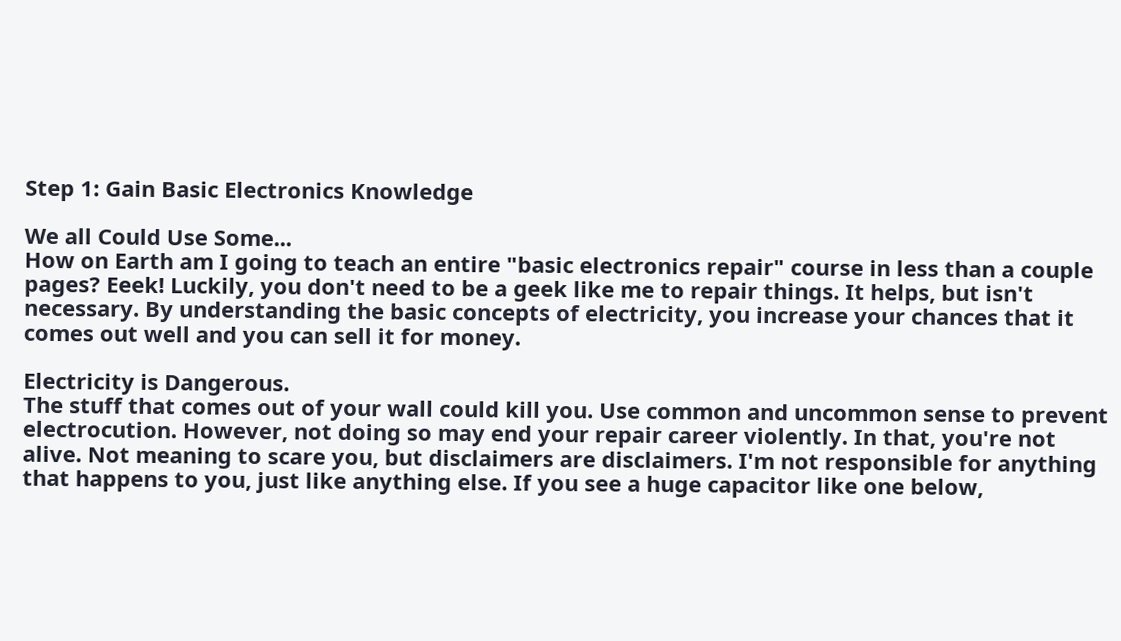Step 1: Gain Basic Electronics Knowledge

We all Could Use Some...
How on Earth am I going to teach an entire "basic electronics repair" course in less than a couple pages? Eeek! Luckily, you don't need to be a geek like me to repair things. It helps, but isn't necessary. By understanding the basic concepts of electricity, you increase your chances that it comes out well and you can sell it for money.

Electricity is Dangerous.
The stuff that comes out of your wall could kill you. Use common and uncommon sense to prevent electrocution. However, not doing so may end your repair career violently. In that, you're not alive. Not meaning to scare you, but disclaimers are disclaimers. I'm not responsible for anything that happens to you, just like anything else. If you see a huge capacitor like one below,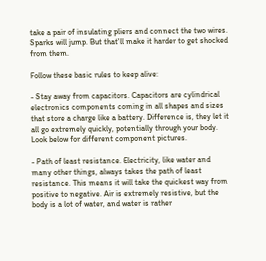take a pair of insulating pliers and connect the two wires. Sparks will jump. But that'll make it harder to get shocked from them.

Follow these basic rules to keep alive:

- Stay away from capacitors. Capacitors are cylindrical electronics components coming in all shapes and sizes that store a charge like a battery. Difference is, they let it all go extremely quickly, potentially through your body. Look below for different component pictures.

- Path of least resistance. Electricity, like water and many other things, always takes the path of least resistance. This means it will take the quickest way from positive to negative. Air is extremely resistive, but the body is a lot of water, and water is rather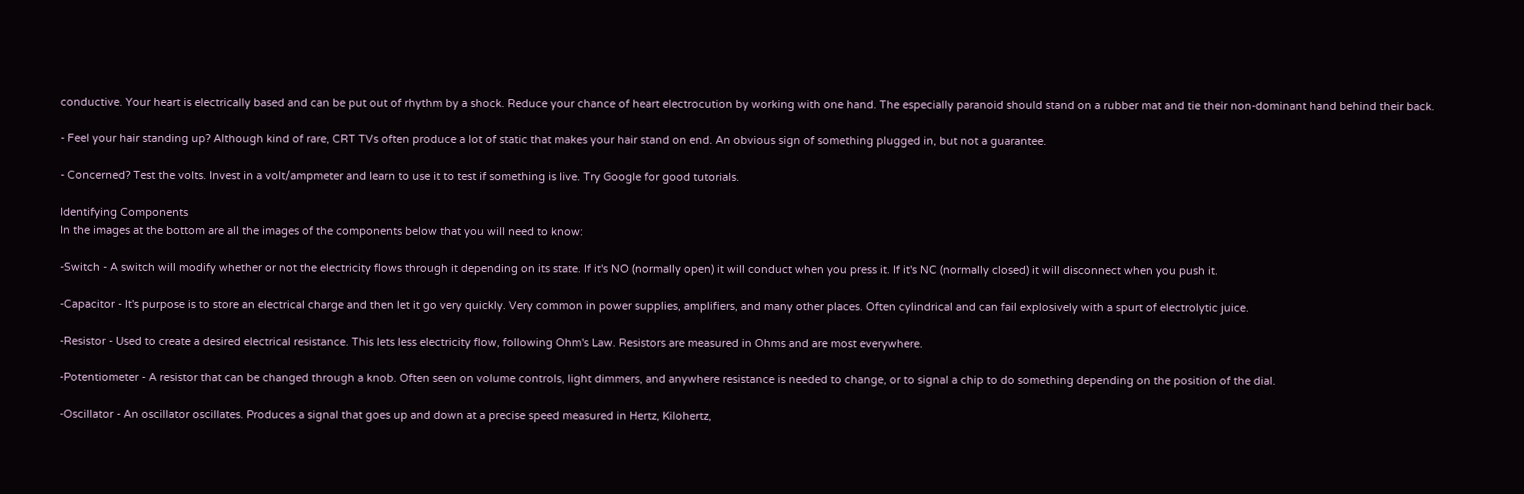conductive. Your heart is electrically based and can be put out of rhythm by a shock. Reduce your chance of heart electrocution by working with one hand. The especially paranoid should stand on a rubber mat and tie their non-dominant hand behind their back.

- Feel your hair standing up? Although kind of rare, CRT TVs often produce a lot of static that makes your hair stand on end. An obvious sign of something plugged in, but not a guarantee.

- Concerned? Test the volts. Invest in a volt/ampmeter and learn to use it to test if something is live. Try Google for good tutorials.

Identifying Components
In the images at the bottom are all the images of the components below that you will need to know:

-Switch - A switch will modify whether or not the electricity flows through it depending on its state. If it's NO (normally open) it will conduct when you press it. If it's NC (normally closed) it will disconnect when you push it.

-Capacitor - It's purpose is to store an electrical charge and then let it go very quickly. Very common in power supplies, amplifiers, and many other places. Often cylindrical and can fail explosively with a spurt of electrolytic juice.

-Resistor - Used to create a desired electrical resistance. This lets less electricity flow, following Ohm's Law. Resistors are measured in Ohms and are most everywhere.

-Potentiometer - A resistor that can be changed through a knob. Often seen on volume controls, light dimmers, and anywhere resistance is needed to change, or to signal a chip to do something depending on the position of the dial.

-Oscillator - An oscillator oscillates. Produces a signal that goes up and down at a precise speed measured in Hertz, Kilohertz,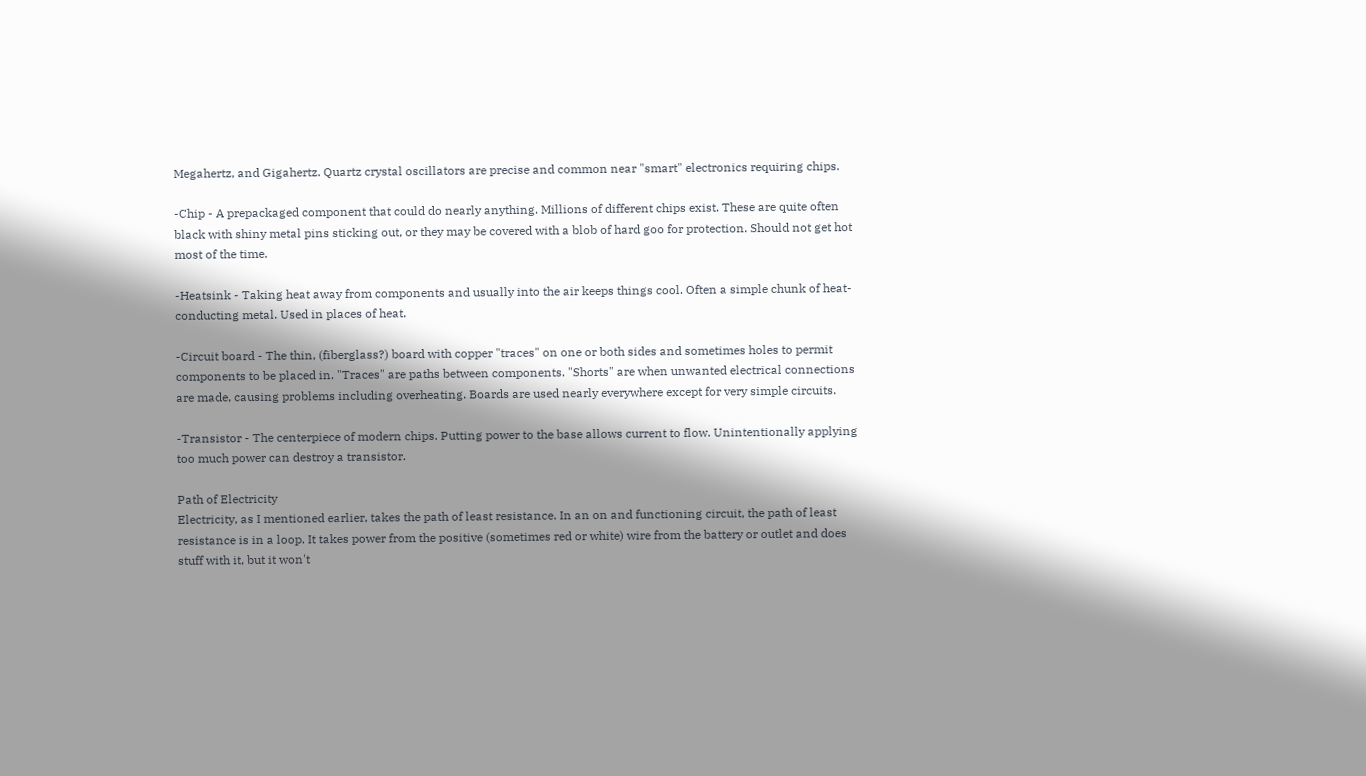Megahertz, and Gigahertz. Quartz crystal oscillators are precise and common near "smart" electronics requiring chips.

-Chip - A prepackaged component that could do nearly anything. Millions of different chips exist. These are quite often black with shiny metal pins sticking out, or they may be covered with a blob of hard goo for protection. Should not get hot most of the time.

-Heatsink - Taking heat away from components and usually into the air keeps things cool. Often a simple chunk of heat-conducting metal. Used in places of heat.

-Circuit board - The thin, (fiberglass?) board with copper "traces" on one or both sides and sometimes holes to permit components to be placed in. "Traces" are paths between components. "Shorts" are when unwanted electrical connections are made, causing problems including overheating. Boards are used nearly everywhere except for very simple circuits.

-Transistor - The centerpiece of modern chips. Putting power to the base allows current to flow. Unintentionally applying too much power can destroy a transistor.

Path of Electricity
Electricity, as I mentioned earlier, takes the path of least resistance. In an on and functioning circuit, the path of least resistance is in a loop. It takes power from the positive (sometimes red or white) wire from the battery or outlet and does stuff with it, but it won't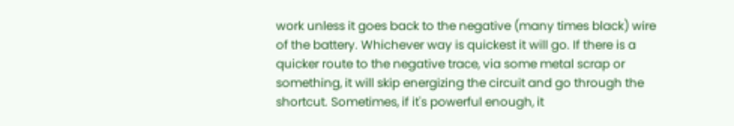work unless it goes back to the negative (many times black) wire of the battery. Whichever way is quickest it will go. If there is a quicker route to the negative trace, via some metal scrap or something, it will skip energizing the circuit and go through the shortcut. Sometimes, if it's powerful enough, it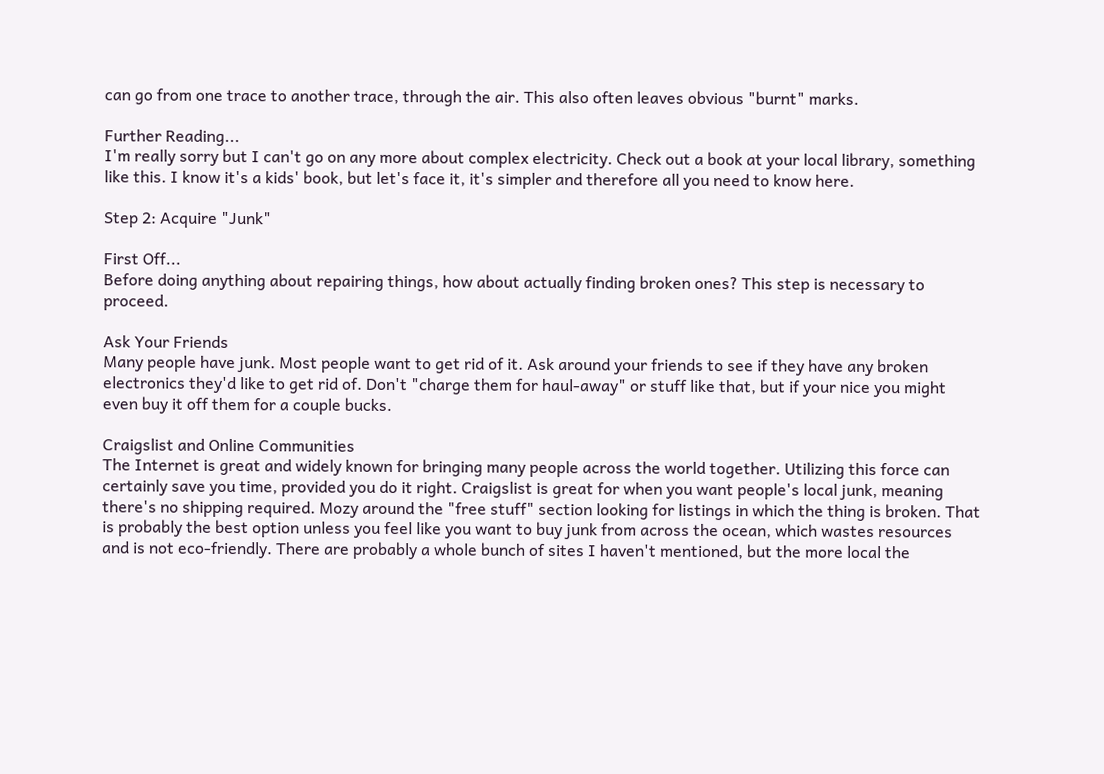can go from one trace to another trace, through the air. This also often leaves obvious "burnt" marks.

Further Reading...
I'm really sorry but I can't go on any more about complex electricity. Check out a book at your local library, something like this. I know it's a kids' book, but let's face it, it's simpler and therefore all you need to know here.

Step 2: Acquire "Junk"

First Off...
Before doing anything about repairing things, how about actually finding broken ones? This step is necessary to proceed.

Ask Your Friends
Many people have junk. Most people want to get rid of it. Ask around your friends to see if they have any broken electronics they'd like to get rid of. Don't "charge them for haul-away" or stuff like that, but if your nice you might even buy it off them for a couple bucks.

Craigslist and Online Communities
The Internet is great and widely known for bringing many people across the world together. Utilizing this force can certainly save you time, provided you do it right. Craigslist is great for when you want people's local junk, meaning there's no shipping required. Mozy around the "free stuff" section looking for listings in which the thing is broken. That is probably the best option unless you feel like you want to buy junk from across the ocean, which wastes resources and is not eco-friendly. There are probably a whole bunch of sites I haven't mentioned, but the more local the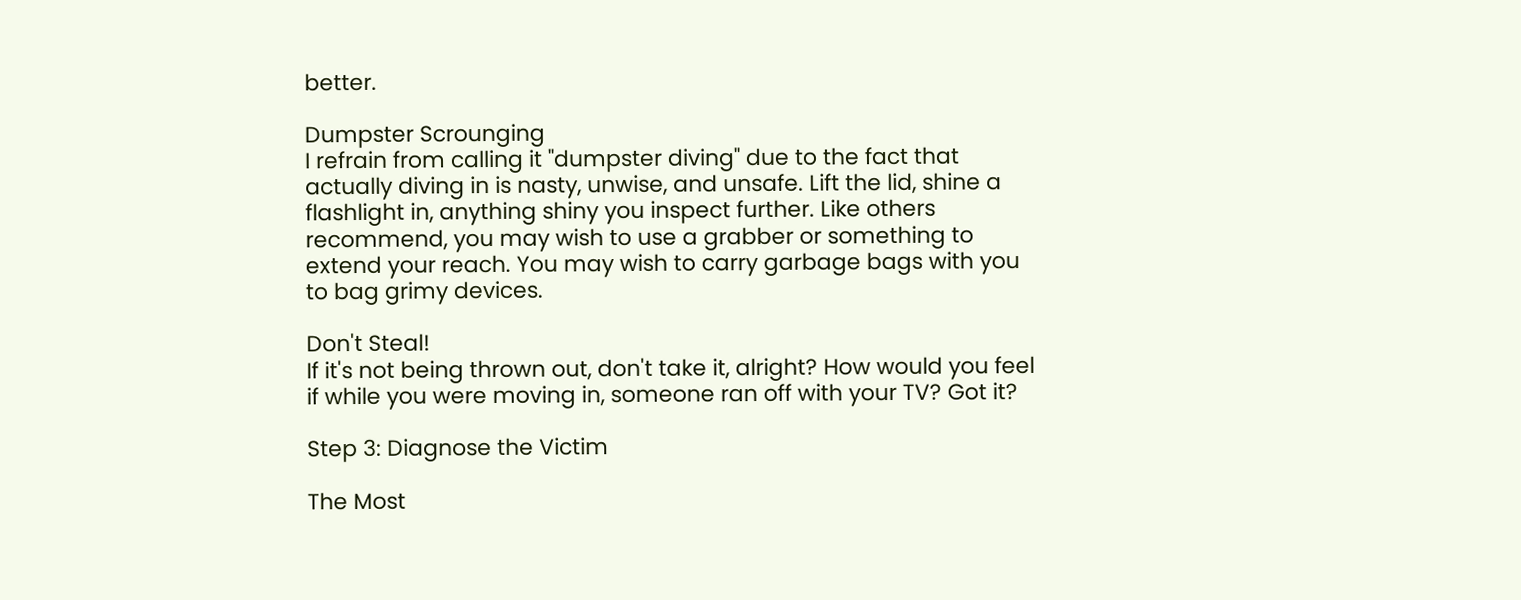better.

Dumpster Scrounging
I refrain from calling it "dumpster diving" due to the fact that actually diving in is nasty, unwise, and unsafe. Lift the lid, shine a flashlight in, anything shiny you inspect further. Like others recommend, you may wish to use a grabber or something to extend your reach. You may wish to carry garbage bags with you to bag grimy devices.

Don't Steal!
If it's not being thrown out, don't take it, alright? How would you feel if while you were moving in, someone ran off with your TV? Got it?

Step 3: Diagnose the Victim

The Most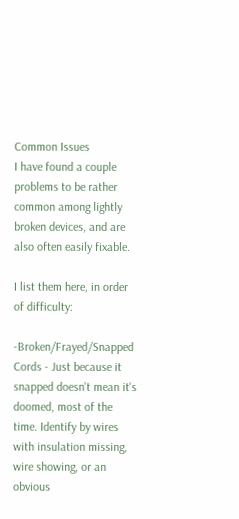Common Issues
I have found a couple problems to be rather common among lightly broken devices, and are also often easily fixable.

I list them here, in order of difficulty:

-Broken/Frayed/Snapped Cords - Just because it snapped doesn't mean it's doomed, most of the time. Identify by wires with insulation missing, wire showing, or an obvious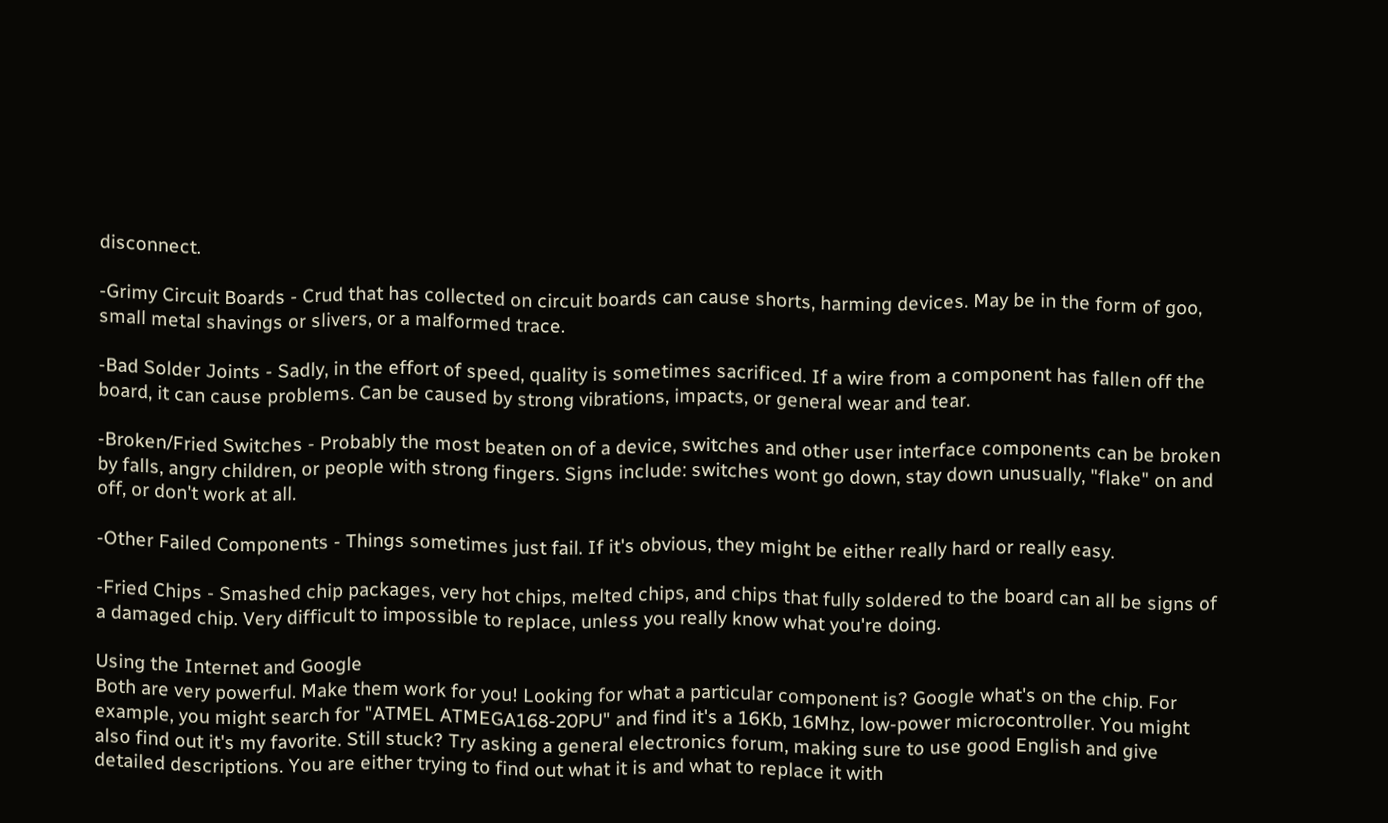disconnect.

-Grimy Circuit Boards - Crud that has collected on circuit boards can cause shorts, harming devices. May be in the form of goo, small metal shavings or slivers, or a malformed trace.

-Bad Solder Joints - Sadly, in the effort of speed, quality is sometimes sacrificed. If a wire from a component has fallen off the board, it can cause problems. Can be caused by strong vibrations, impacts, or general wear and tear.

-Broken/Fried Switches - Probably the most beaten on of a device, switches and other user interface components can be broken by falls, angry children, or people with strong fingers. Signs include: switches wont go down, stay down unusually, "flake" on and off, or don't work at all.

-Other Failed Components - Things sometimes just fail. If it's obvious, they might be either really hard or really easy.

-Fried Chips - Smashed chip packages, very hot chips, melted chips, and chips that fully soldered to the board can all be signs of a damaged chip. Very difficult to impossible to replace, unless you really know what you're doing.

Using the Internet and Google
Both are very powerful. Make them work for you! Looking for what a particular component is? Google what's on the chip. For example, you might search for "ATMEL ATMEGA168-20PU" and find it's a 16Kb, 16Mhz, low-power microcontroller. You might also find out it's my favorite. Still stuck? Try asking a general electronics forum, making sure to use good English and give detailed descriptions. You are either trying to find out what it is and what to replace it with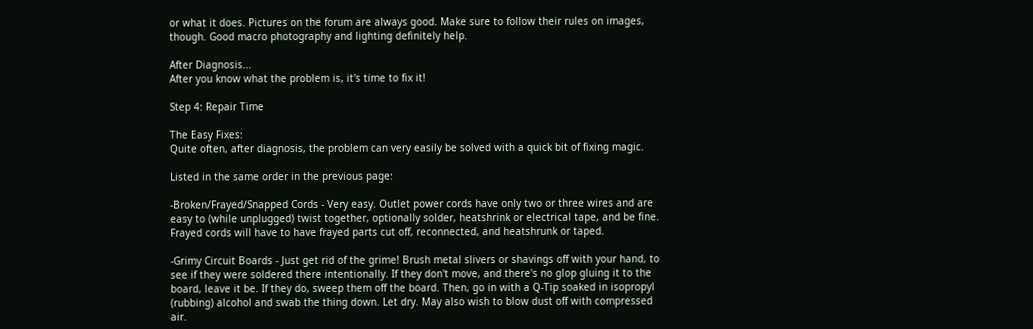or what it does. Pictures on the forum are always good. Make sure to follow their rules on images, though. Good macro photography and lighting definitely help.

After Diagnosis...
After you know what the problem is, it's time to fix it!

Step 4: Repair Time

The Easy Fixes:
Quite often, after diagnosis, the problem can very easily be solved with a quick bit of fixing magic.

Listed in the same order in the previous page:

-Broken/Frayed/Snapped Cords - Very easy. Outlet power cords have only two or three wires and are easy to (while unplugged) twist together, optionally solder, heatshrink or electrical tape, and be fine. Frayed cords will have to have frayed parts cut off, reconnected, and heatshrunk or taped.

-Grimy Circuit Boards - Just get rid of the grime! Brush metal slivers or shavings off with your hand, to see if they were soldered there intentionally. If they don't move, and there's no glop gluing it to the board, leave it be. If they do, sweep them off the board. Then, go in with a Q-Tip soaked in isopropyl (rubbing) alcohol and swab the thing down. Let dry. May also wish to blow dust off with compressed air.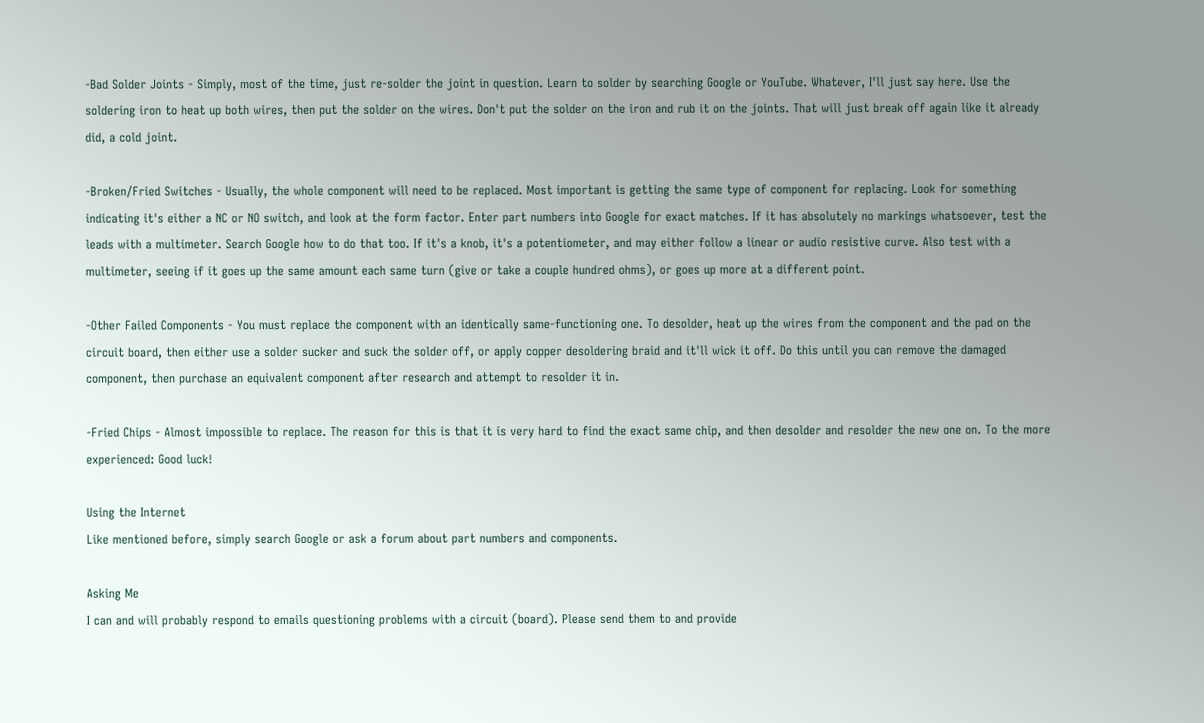-Bad Solder Joints - Simply, most of the time, just re-solder the joint in question. Learn to solder by searching Google or YouTube. Whatever, I'll just say here. Use the soldering iron to heat up both wires, then put the solder on the wires. Don't put the solder on the iron and rub it on the joints. That will just break off again like it already did, a cold joint.

-Broken/Fried Switches - Usually, the whole component will need to be replaced. Most important is getting the same type of component for replacing. Look for something indicating it's either a NC or NO switch, and look at the form factor. Enter part numbers into Google for exact matches. If it has absolutely no markings whatsoever, test the leads with a multimeter. Search Google how to do that too. If it's a knob, it's a potentiometer, and may either follow a linear or audio resistive curve. Also test with a multimeter, seeing if it goes up the same amount each same turn (give or take a couple hundred ohms), or goes up more at a different point.

-Other Failed Components - You must replace the component with an identically same-functioning one. To desolder, heat up the wires from the component and the pad on the circuit board, then either use a solder sucker and suck the solder off, or apply copper desoldering braid and it'll wick it off. Do this until you can remove the damaged component, then purchase an equivalent component after research and attempt to resolder it in.

-Fried Chips - Almost impossible to replace. The reason for this is that it is very hard to find the exact same chip, and then desolder and resolder the new one on. To the more experienced: Good luck!

Using the Internet
Like mentioned before, simply search Google or ask a forum about part numbers and components.

Asking Me
I can and will probably respond to emails questioning problems with a circuit (board). Please send them to and provide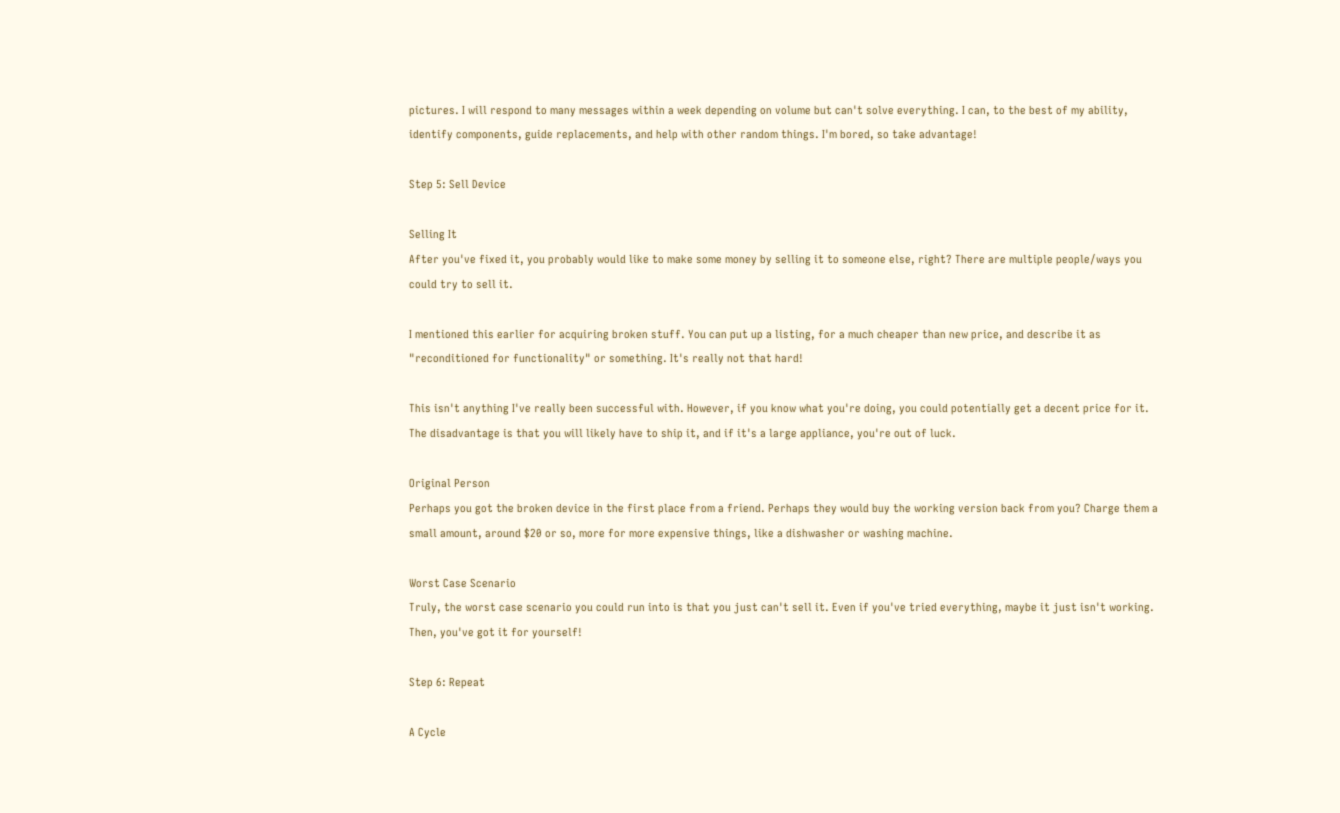pictures. I will respond to many messages within a week depending on volume but can't solve everything. I can, to the best of my ability, identify components, guide replacements, and help with other random things. I'm bored, so take advantage!

Step 5: Sell Device

Selling It
After you've fixed it, you probably would like to make some money by selling it to someone else, right? There are multiple people/ways you could try to sell it.

I mentioned this earlier for acquiring broken stuff. You can put up a listing, for a much cheaper than new price, and describe it as "reconditioned for functionality" or something. It's really not that hard!

This isn't anything I've really been successful with. However, if you know what you're doing, you could potentially get a decent price for it. The disadvantage is that you will likely have to ship it, and if it's a large appliance, you're out of luck.

Original Person
Perhaps you got the broken device in the first place from a friend. Perhaps they would buy the working version back from you? Charge them a small amount, around $20 or so, more for more expensive things, like a dishwasher or washing machine.

Worst Case Scenario
Truly, the worst case scenario you could run into is that you just can't sell it. Even if you've tried everything, maybe it just isn't working. Then, you've got it for yourself!

Step 6: Repeat

A Cycle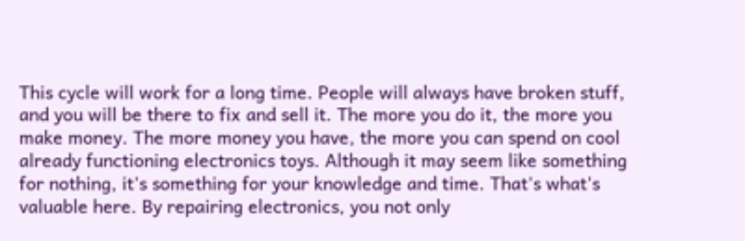This cycle will work for a long time. People will always have broken stuff, and you will be there to fix and sell it. The more you do it, the more you make money. The more money you have, the more you can spend on cool already functioning electronics toys. Although it may seem like something for nothing, it's something for your knowledge and time. That's what's valuable here. By repairing electronics, you not only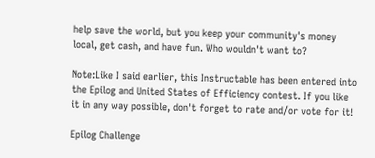help save the world, but you keep your community's money local, get cash, and have fun. Who wouldn't want to?

Note:Like I said earlier, this Instructable has been entered into the Epilog and United States of Efficiency contest. If you like it in any way possible, don't forget to rate and/or vote for it!

Epilog Challenge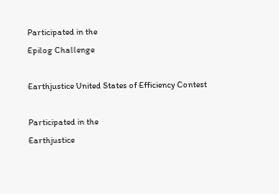Participated in the
Epilog Challenge

Earthjustice United States of Efficiency Contest

Participated in the
Earthjustice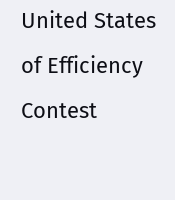United States of Efficiency Contest